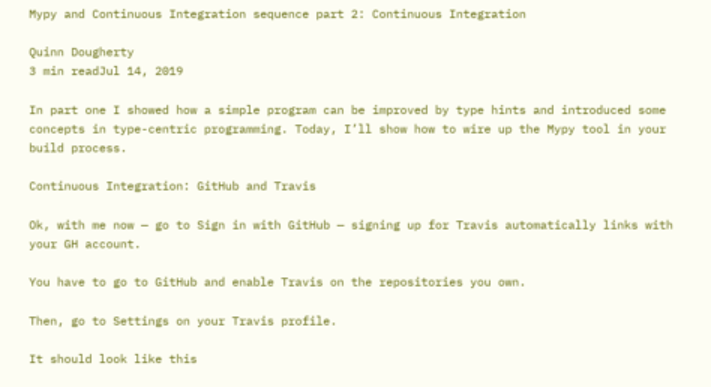Mypy and Continuous Integration sequence part 2: Continuous Integration

Quinn Dougherty
3 min readJul 14, 2019

In part one I showed how a simple program can be improved by type hints and introduced some concepts in type-centric programming. Today, I’ll show how to wire up the Mypy tool in your build process.

Continuous Integration: GitHub and Travis

Ok, with me now — go to Sign in with GitHub — signing up for Travis automatically links with your GH account.

You have to go to GitHub and enable Travis on the repositories you own.

Then, go to Settings on your Travis profile.

It should look like this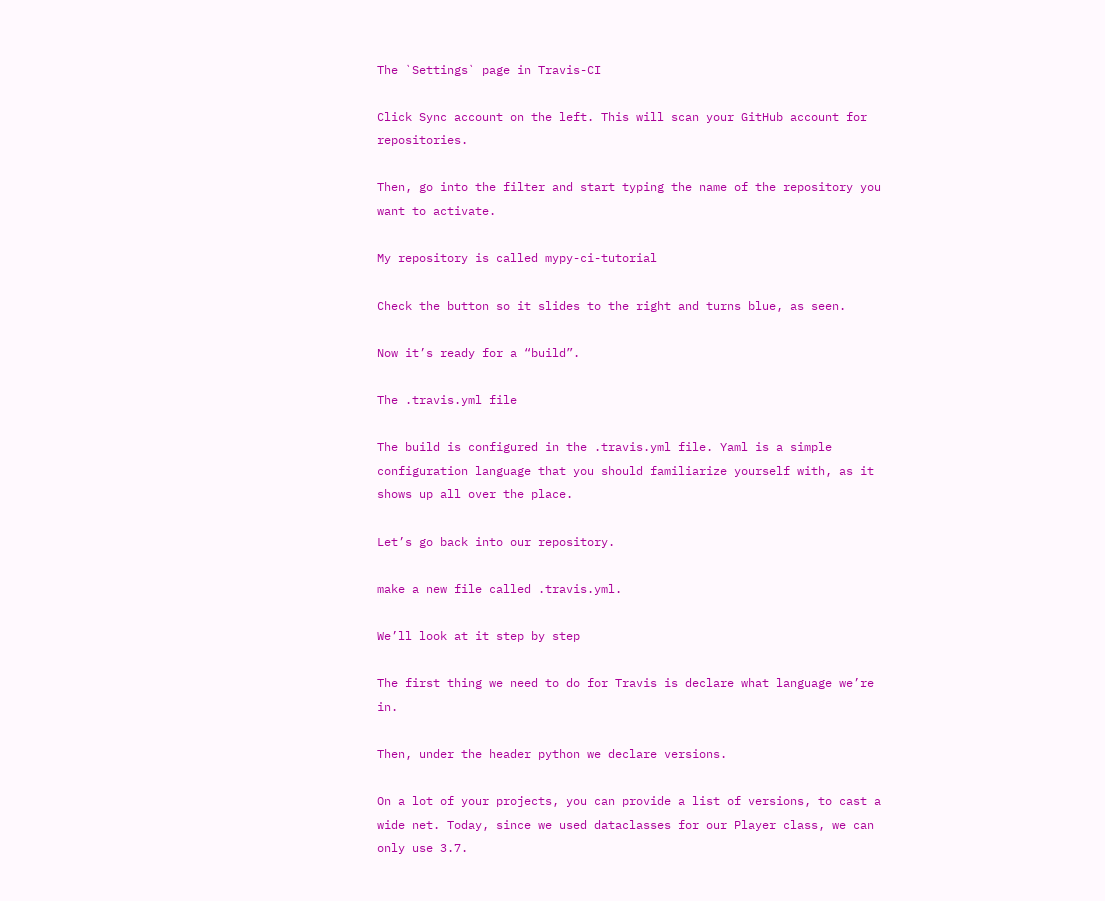The `Settings` page in Travis-CI

Click Sync account on the left. This will scan your GitHub account for repositories.

Then, go into the filter and start typing the name of the repository you want to activate.

My repository is called mypy-ci-tutorial

Check the button so it slides to the right and turns blue, as seen.

Now it’s ready for a “build”.

The .travis.yml file

The build is configured in the .travis.yml file. Yaml is a simple configuration language that you should familiarize yourself with, as it shows up all over the place.

Let’s go back into our repository.

make a new file called .travis.yml.

We’ll look at it step by step

The first thing we need to do for Travis is declare what language we’re in.

Then, under the header python we declare versions.

On a lot of your projects, you can provide a list of versions, to cast a wide net. Today, since we used dataclasses for our Player class, we can only use 3.7.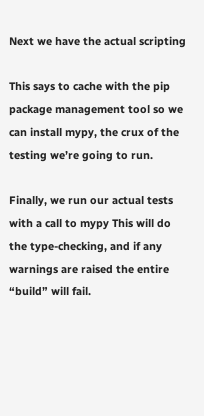Next we have the actual scripting

This says to cache with the pip package management tool so we can install mypy, the crux of the testing we’re going to run.

Finally, we run our actual tests with a call to mypy This will do the type-checking, and if any warnings are raised the entire “build” will fail.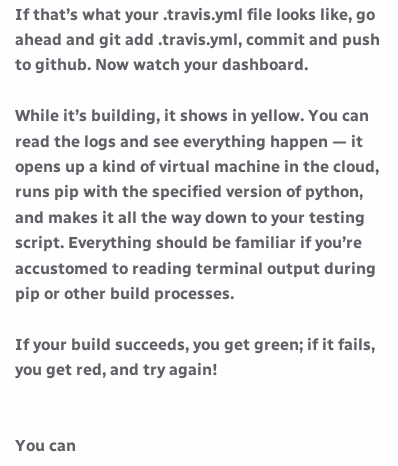If that’s what your .travis.yml file looks like, go ahead and git add .travis.yml, commit and push to github. Now watch your dashboard.

While it’s building, it shows in yellow. You can read the logs and see everything happen — it opens up a kind of virtual machine in the cloud, runs pip with the specified version of python, and makes it all the way down to your testing script. Everything should be familiar if you’re accustomed to reading terminal output during pip or other build processes.

If your build succeeds, you get green; if it fails, you get red, and try again!


You can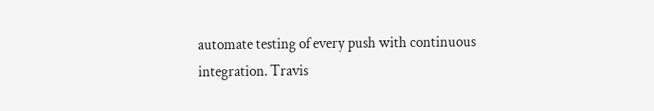automate testing of every push with continuous integration. Travis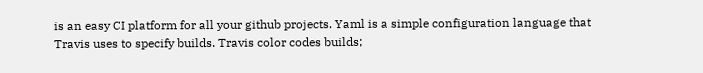is an easy CI platform for all your github projects. Yaml is a simple configuration language that Travis uses to specify builds. Travis color codes builds;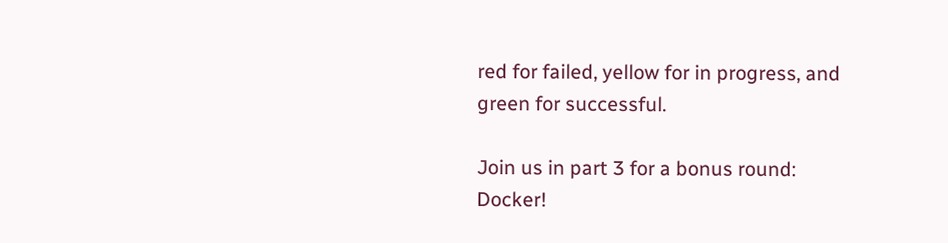red for failed, yellow for in progress, and green for successful.

Join us in part 3 for a bonus round: Docker!